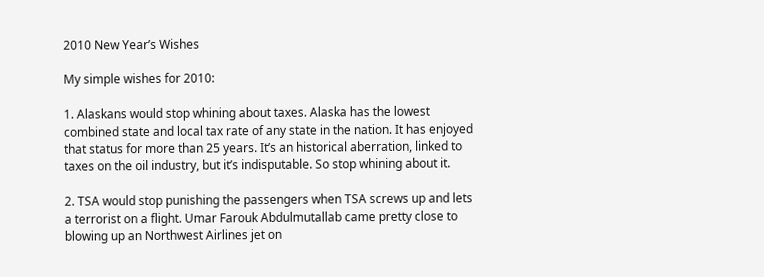2010 New Year’s Wishes

My simple wishes for 2010:

1. Alaskans would stop whining about taxes. Alaska has the lowest combined state and local tax rate of any state in the nation. It has enjoyed that status for more than 25 years. It’s an historical aberration, linked to taxes on the oil industry, but it’s indisputable. So stop whining about it.

2. TSA would stop punishing the passengers when TSA screws up and lets a terrorist on a flight. Umar Farouk Abdulmutallab came pretty close to blowing up an Northwest Airlines jet on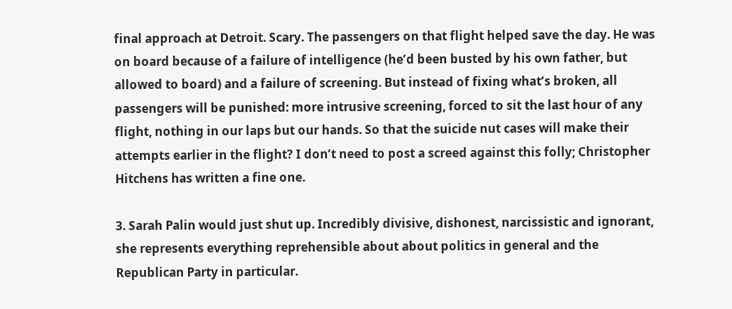final approach at Detroit. Scary. The passengers on that flight helped save the day. He was on board because of a failure of intelligence (he’d been busted by his own father, but allowed to board) and a failure of screening. But instead of fixing what’s broken, all passengers will be punished: more intrusive screening, forced to sit the last hour of any flight, nothing in our laps but our hands. So that the suicide nut cases will make their attempts earlier in the flight? I don’t need to post a screed against this folly; Christopher Hitchens has written a fine one.

3. Sarah Palin would just shut up. Incredibly divisive, dishonest, narcissistic and ignorant, she represents everything reprehensible about about politics in general and the Republican Party in particular.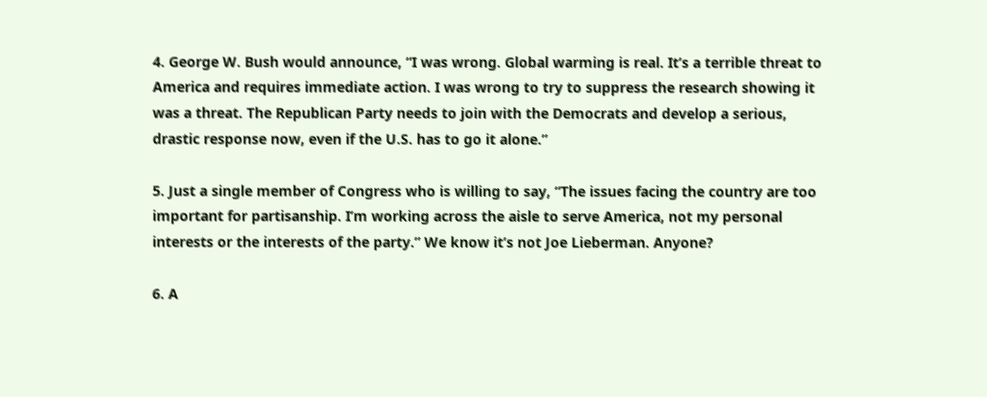4. George W. Bush would announce, “I was wrong. Global warming is real. It’s a terrible threat to America and requires immediate action. I was wrong to try to suppress the research showing it was a threat. The Republican Party needs to join with the Democrats and develop a serious, drastic response now, even if the U.S. has to go it alone.”

5. Just a single member of Congress who is willing to say, “The issues facing the country are too important for partisanship. I’m working across the aisle to serve America, not my personal interests or the interests of the party.” We know it’s not Joe Lieberman. Anyone?

6. A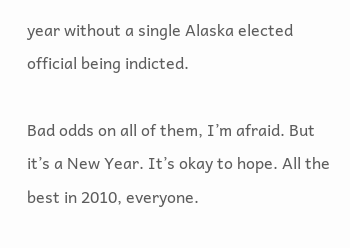year without a single Alaska elected official being indicted.

Bad odds on all of them, I’m afraid. But it’s a New Year. It’s okay to hope. All the best in 2010, everyone.